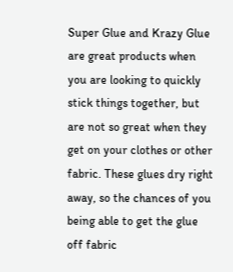Super Glue and Krazy Glue are great products when you are looking to quickly stick things together, but are not so great when they get on your clothes or other fabric. These glues dry right away, so the chances of you being able to get the glue off fabric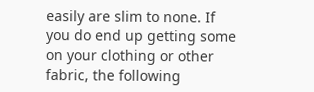easily are slim to none. If you do end up getting some on your clothing or other fabric, the following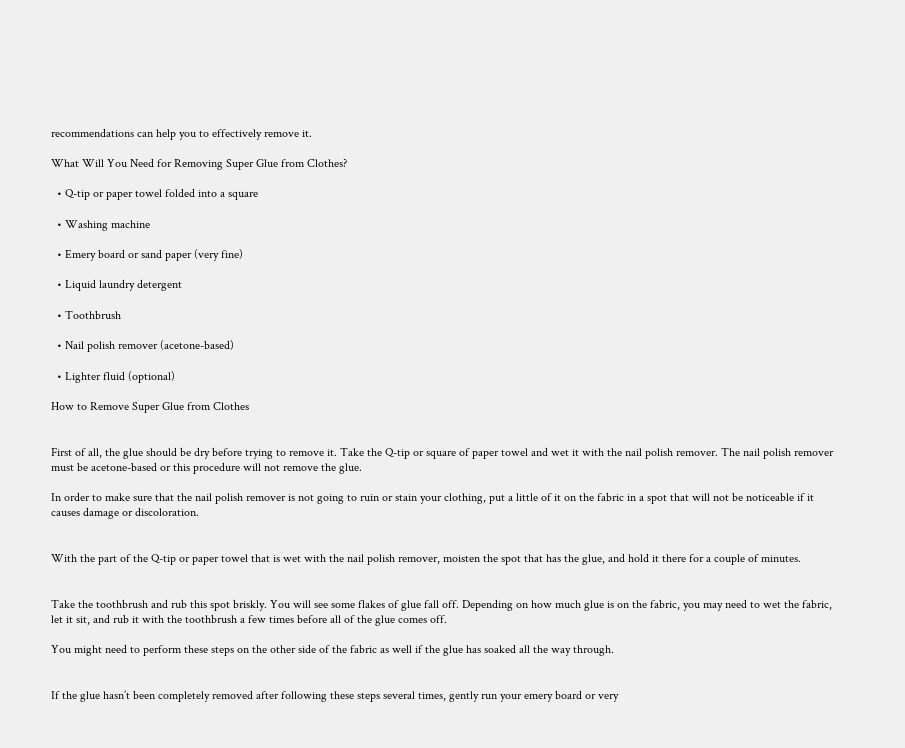recommendations can help you to effectively remove it.

What Will You Need for Removing Super Glue from Clothes?

  • Q-tip or paper towel folded into a square

  • Washing machine

  • Emery board or sand paper (very fine)

  • Liquid laundry detergent

  • Toothbrush

  • Nail polish remover (acetone-based)

  • Lighter fluid (optional)

How to Remove Super Glue from Clothes


First of all, the glue should be dry before trying to remove it. Take the Q-tip or square of paper towel and wet it with the nail polish remover. The nail polish remover must be acetone-based or this procedure will not remove the glue.

In order to make sure that the nail polish remover is not going to ruin or stain your clothing, put a little of it on the fabric in a spot that will not be noticeable if it causes damage or discoloration.


With the part of the Q-tip or paper towel that is wet with the nail polish remover, moisten the spot that has the glue, and hold it there for a couple of minutes.


Take the toothbrush and rub this spot briskly. You will see some flakes of glue fall off. Depending on how much glue is on the fabric, you may need to wet the fabric, let it sit, and rub it with the toothbrush a few times before all of the glue comes off.

You might need to perform these steps on the other side of the fabric as well if the glue has soaked all the way through.


If the glue hasn’t been completely removed after following these steps several times, gently run your emery board or very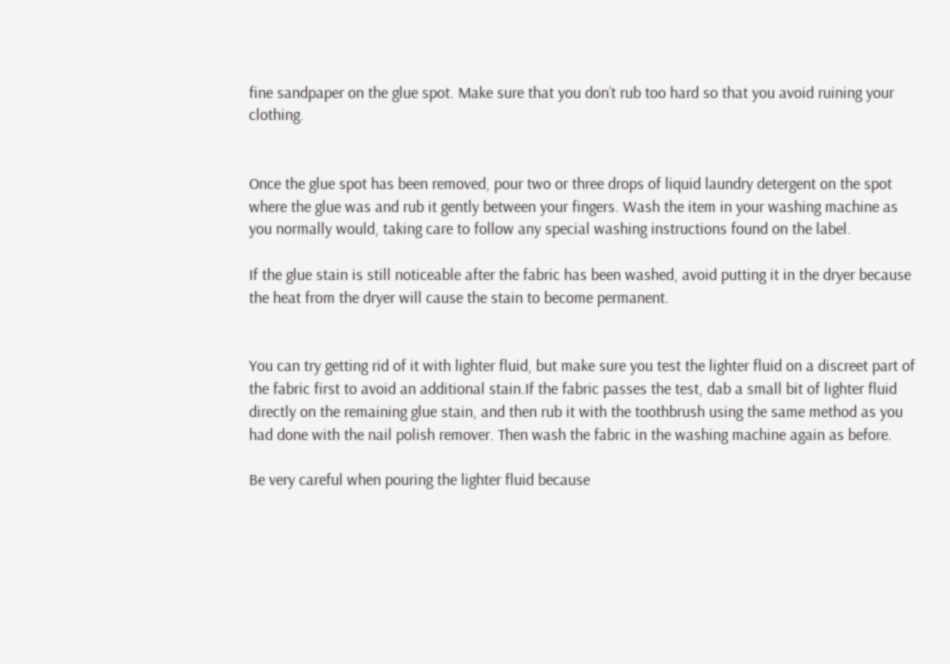fine sandpaper on the glue spot. Make sure that you don’t rub too hard so that you avoid ruining your clothing.


Once the glue spot has been removed, pour two or three drops of liquid laundry detergent on the spot where the glue was and rub it gently between your fingers. Wash the item in your washing machine as you normally would, taking care to follow any special washing instructions found on the label.

If the glue stain is still noticeable after the fabric has been washed, avoid putting it in the dryer because the heat from the dryer will cause the stain to become permanent.


You can try getting rid of it with lighter fluid, but make sure you test the lighter fluid on a discreet part of the fabric first to avoid an additional stain.If the fabric passes the test, dab a small bit of lighter fluid directly on the remaining glue stain, and then rub it with the toothbrush using the same method as you had done with the nail polish remover. Then wash the fabric in the washing machine again as before.

Be very careful when pouring the lighter fluid because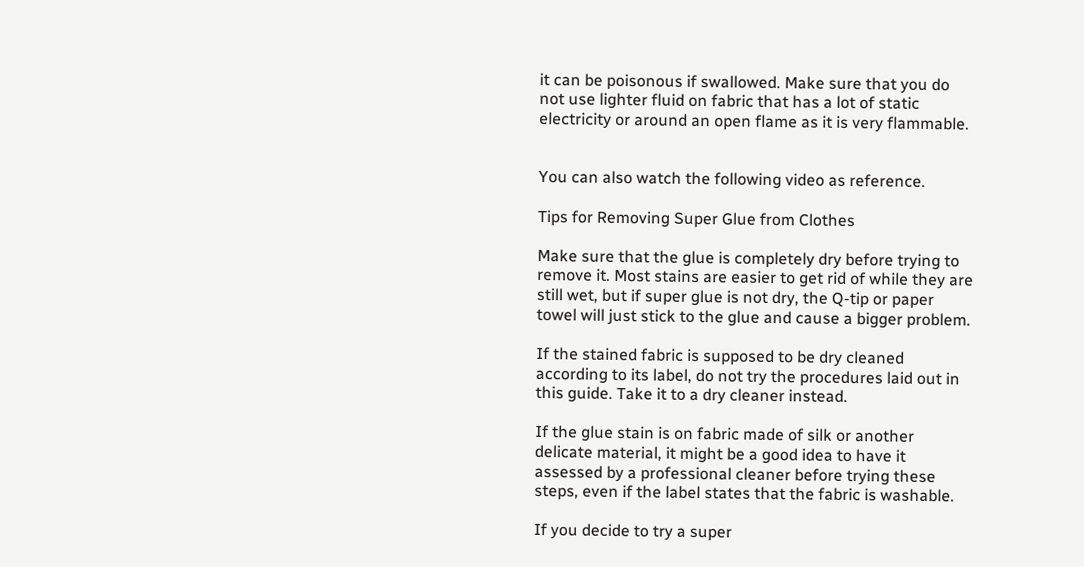it can be poisonous if swallowed. Make sure that you do not use lighter fluid on fabric that has a lot of static electricity or around an open flame as it is very flammable.


You can also watch the following video as reference.

Tips for Removing Super Glue from Clothes

Make sure that the glue is completely dry before trying to remove it. Most stains are easier to get rid of while they are still wet, but if super glue is not dry, the Q-tip or paper towel will just stick to the glue and cause a bigger problem.

If the stained fabric is supposed to be dry cleaned according to its label, do not try the procedures laid out in this guide. Take it to a dry cleaner instead.

If the glue stain is on fabric made of silk or another delicate material, it might be a good idea to have it assessed by a professional cleaner before trying these steps, even if the label states that the fabric is washable.

If you decide to try a super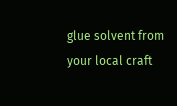glue solvent from your local craft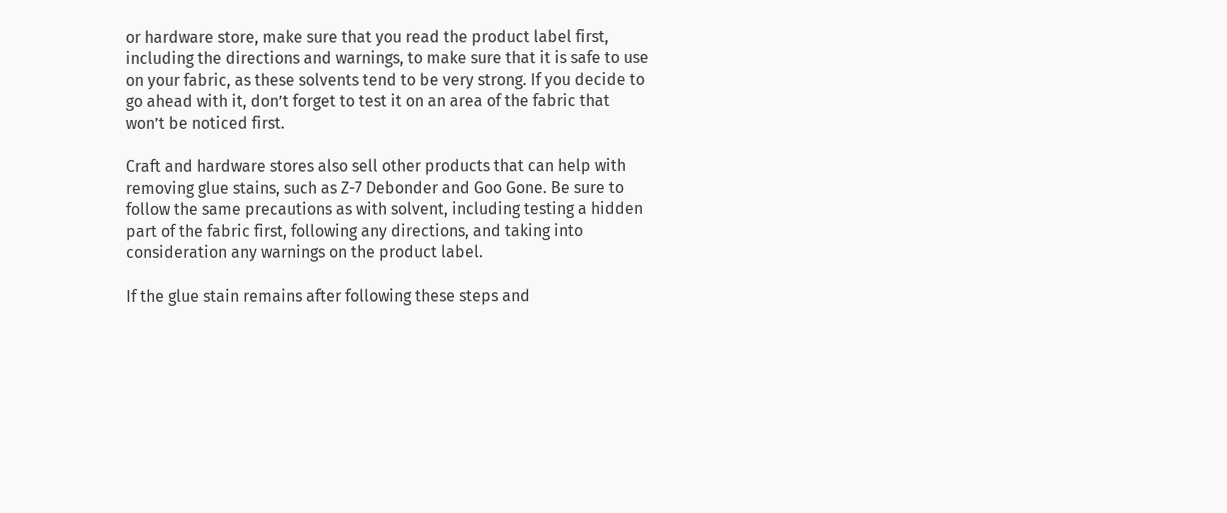or hardware store, make sure that you read the product label first, including the directions and warnings, to make sure that it is safe to use on your fabric, as these solvents tend to be very strong. If you decide to go ahead with it, don’t forget to test it on an area of the fabric that won’t be noticed first.

Craft and hardware stores also sell other products that can help with removing glue stains, such as Z-7 Debonder and Goo Gone. Be sure to follow the same precautions as with solvent, including testing a hidden part of the fabric first, following any directions, and taking into consideration any warnings on the product label.

If the glue stain remains after following these steps and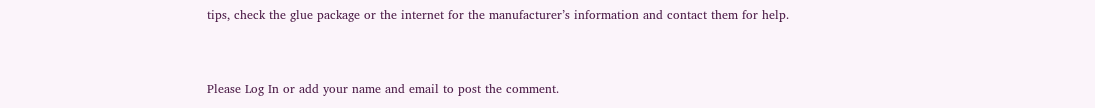tips, check the glue package or the internet for the manufacturer’s information and contact them for help.


Please Log In or add your name and email to post the comment.